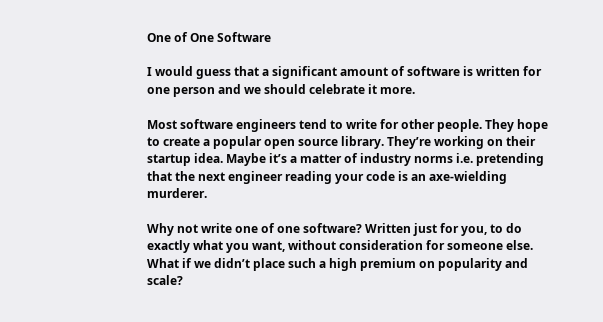One of One Software

I would guess that a significant amount of software is written for one person and we should celebrate it more.

Most software engineers tend to write for other people. They hope to create a popular open source library. They’re working on their startup idea. Maybe it’s a matter of industry norms i.e. pretending that the next engineer reading your code is an axe-wielding murderer.

Why not write one of one software? Written just for you, to do exactly what you want, without consideration for someone else. What if we didn’t place such a high premium on popularity and scale?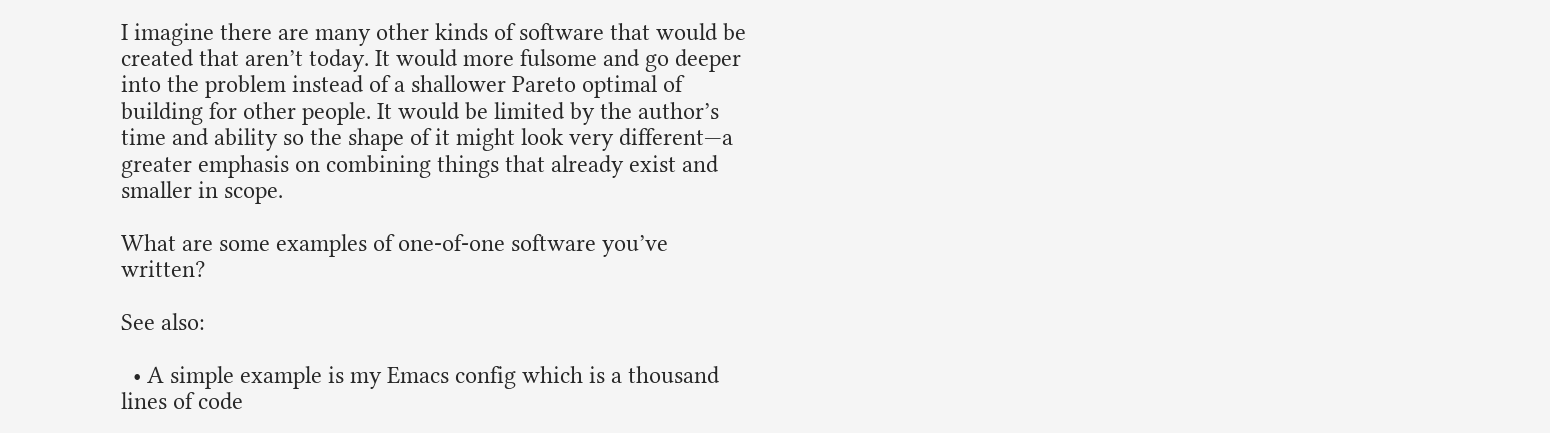I imagine there are many other kinds of software that would be created that aren’t today. It would more fulsome and go deeper into the problem instead of a shallower Pareto optimal of building for other people. It would be limited by the author’s time and ability so the shape of it might look very different—a greater emphasis on combining things that already exist and smaller in scope.

What are some examples of one-of-one software you’ve written?

See also:

  • A simple example is my Emacs config which is a thousand lines of code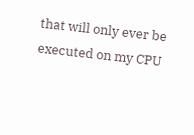that will only ever be executed on my CPU